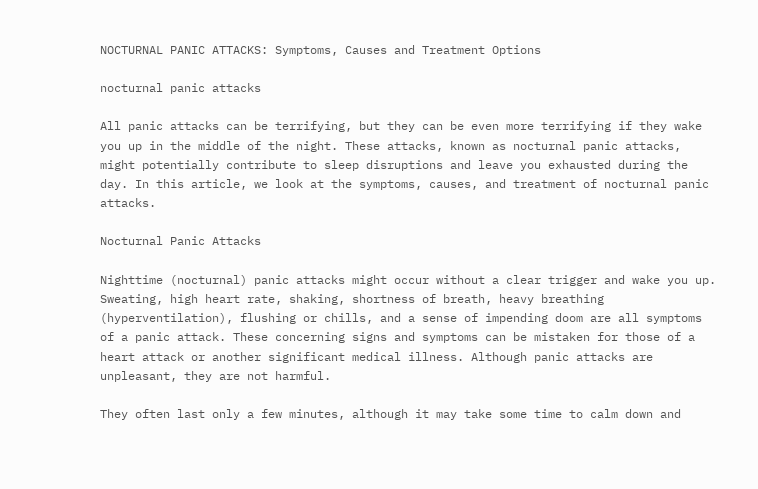NOCTURNAL PANIC ATTACKS: Symptoms, Causes and Treatment Options

nocturnal panic attacks

All panic attacks can be terrifying, but they can be even more terrifying if they wake you up in the middle of the night. These attacks, known as nocturnal panic attacks, might potentially contribute to sleep disruptions and leave you exhausted during the day. In this article, we look at the symptoms, causes, and treatment of nocturnal panic attacks.

Nocturnal Panic Attacks

Nighttime (nocturnal) panic attacks might occur without a clear trigger and wake you up. Sweating, high heart rate, shaking, shortness of breath, heavy breathing (hyperventilation), flushing or chills, and a sense of impending doom are all symptoms of a panic attack. These concerning signs and symptoms can be mistaken for those of a heart attack or another significant medical illness. Although panic attacks are unpleasant, they are not harmful.

They often last only a few minutes, although it may take some time to calm down and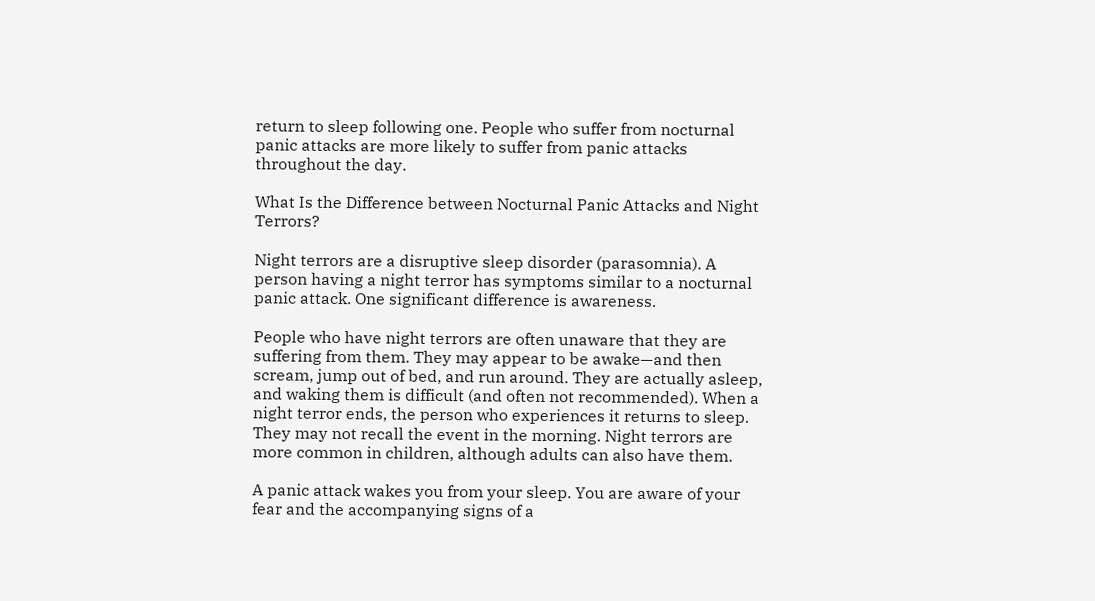return to sleep following one. People who suffer from nocturnal panic attacks are more likely to suffer from panic attacks throughout the day.

What Is the Difference between Nocturnal Panic Attacks and Night Terrors?

Night terrors are a disruptive sleep disorder (parasomnia). A person having a night terror has symptoms similar to a nocturnal panic attack. One significant difference is awareness.

People who have night terrors are often unaware that they are suffering from them. They may appear to be awake—and then scream, jump out of bed, and run around. They are actually asleep, and waking them is difficult (and often not recommended). When a night terror ends, the person who experiences it returns to sleep. They may not recall the event in the morning. Night terrors are more common in children, although adults can also have them.

A panic attack wakes you from your sleep. You are aware of your fear and the accompanying signs of a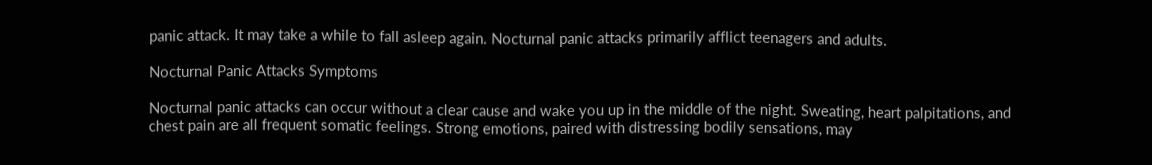panic attack. It may take a while to fall asleep again. Nocturnal panic attacks primarily afflict teenagers and adults.

Nocturnal Panic Attacks Symptoms

Nocturnal panic attacks can occur without a clear cause and wake you up in the middle of the night. Sweating, heart palpitations, and chest pain are all frequent somatic feelings. Strong emotions, paired with distressing bodily sensations, may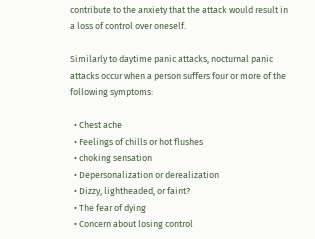contribute to the anxiety that the attack would result in a loss of control over oneself.

Similarly to daytime panic attacks, nocturnal panic attacks occur when a person suffers four or more of the following symptoms:

  • Chest ache
  • Feelings of chills or hot flushes
  • choking sensation
  • Depersonalization or derealization
  • Dizzy, lightheaded, or faint?
  • The fear of dying
  • Concern about losing control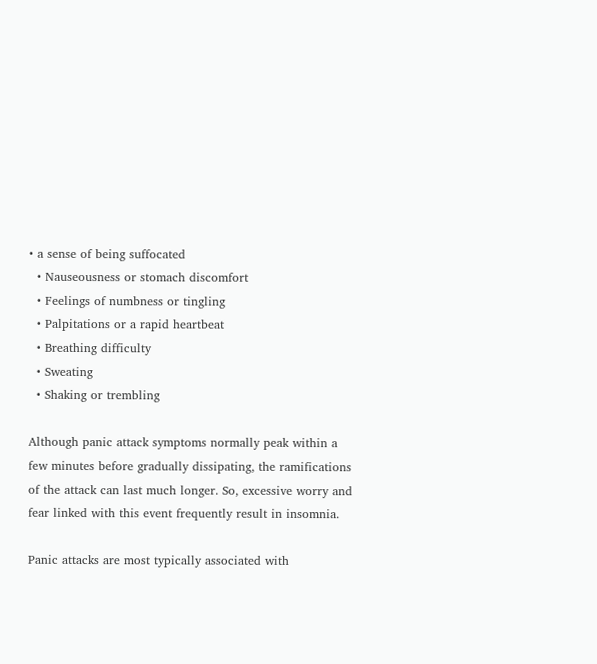• a sense of being suffocated
  • Nauseousness or stomach discomfort
  • Feelings of numbness or tingling
  • Palpitations or a rapid heartbeat
  • Breathing difficulty
  • Sweating
  • Shaking or trembling

Although panic attack symptoms normally peak within a few minutes before gradually dissipating, the ramifications of the attack can last much longer. So, excessive worry and fear linked with this event frequently result in insomnia.

Panic attacks are most typically associated with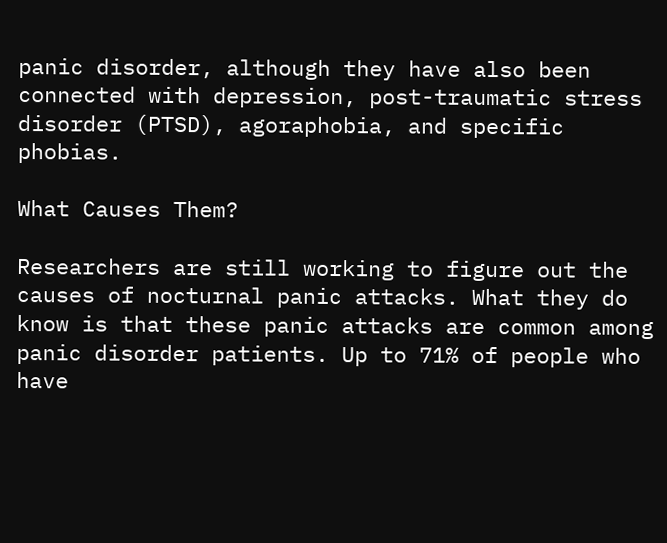panic disorder, although they have also been connected with depression, post-traumatic stress disorder (PTSD), agoraphobia, and specific phobias.

What Causes Them?

Researchers are still working to figure out the causes of nocturnal panic attacks. What they do know is that these panic attacks are common among panic disorder patients. Up to 71% of people who have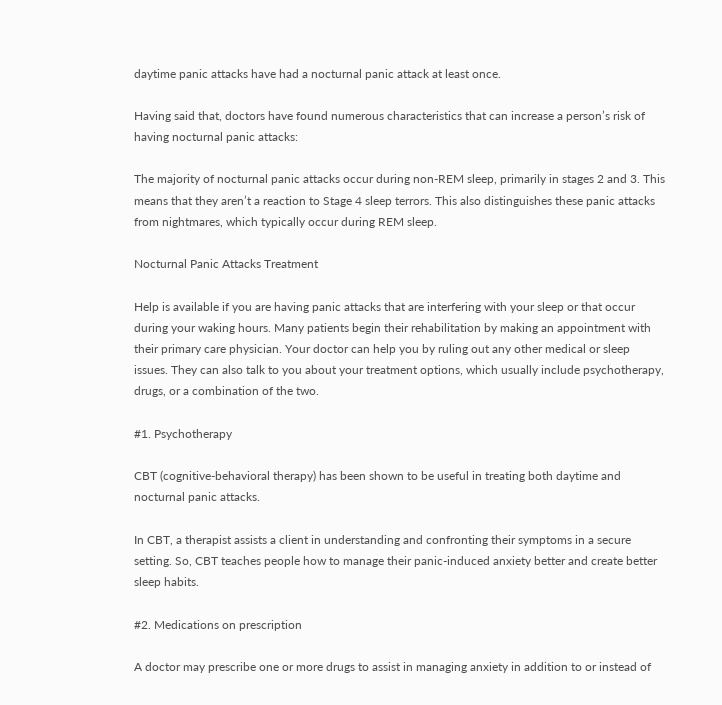daytime panic attacks have had a nocturnal panic attack at least once.

Having said that, doctors have found numerous characteristics that can increase a person’s risk of having nocturnal panic attacks:

The majority of nocturnal panic attacks occur during non-REM sleep, primarily in stages 2 and 3. This means that they aren’t a reaction to Stage 4 sleep terrors. This also distinguishes these panic attacks from nightmares, which typically occur during REM sleep.

Nocturnal Panic Attacks Treatment

Help is available if you are having panic attacks that are interfering with your sleep or that occur during your waking hours. Many patients begin their rehabilitation by making an appointment with their primary care physician. Your doctor can help you by ruling out any other medical or sleep issues. They can also talk to you about your treatment options, which usually include psychotherapy, drugs, or a combination of the two.

#1. Psychotherapy

CBT (cognitive-behavioral therapy) has been shown to be useful in treating both daytime and nocturnal panic attacks.

In CBT, a therapist assists a client in understanding and confronting their symptoms in a secure setting. So, CBT teaches people how to manage their panic-induced anxiety better and create better sleep habits.

#2. Medications on prescription

A doctor may prescribe one or more drugs to assist in managing anxiety in addition to or instead of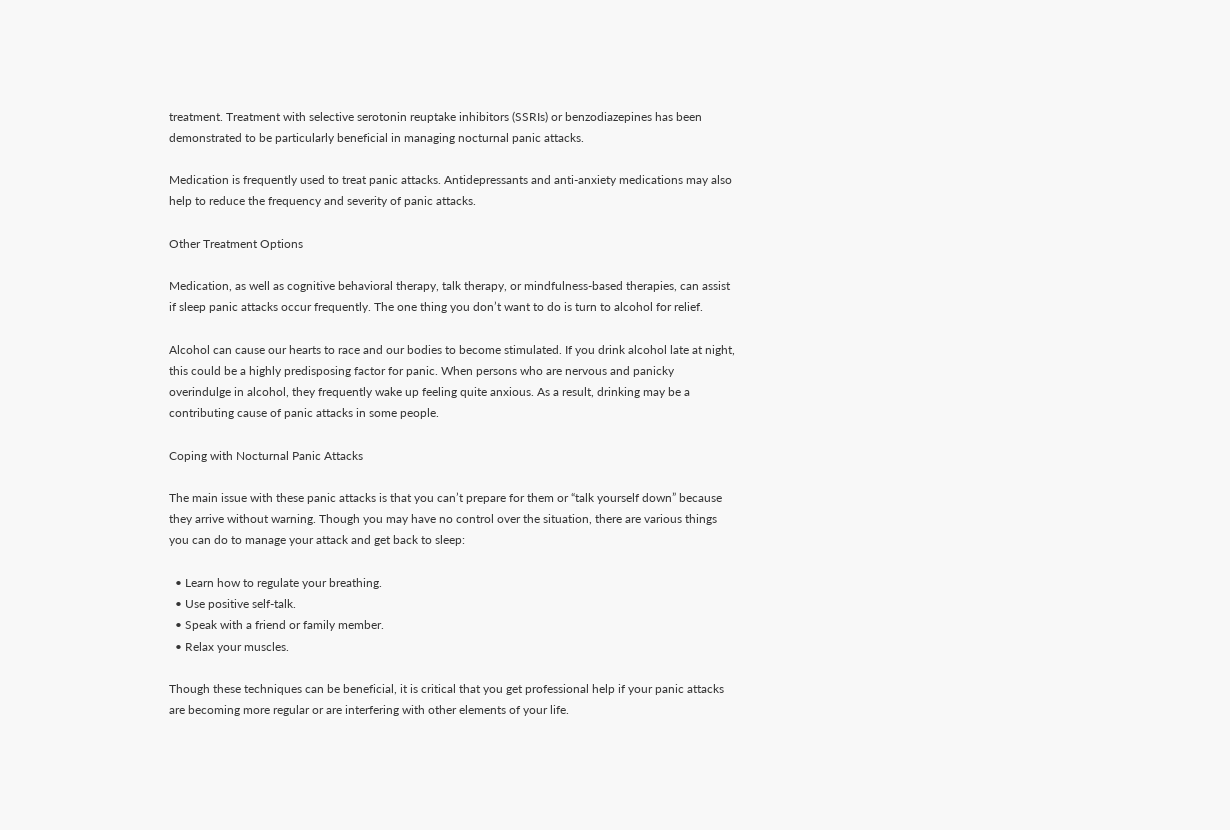treatment. Treatment with selective serotonin reuptake inhibitors (SSRIs) or benzodiazepines has been demonstrated to be particularly beneficial in managing nocturnal panic attacks.

Medication is frequently used to treat panic attacks. Antidepressants and anti-anxiety medications may also help to reduce the frequency and severity of panic attacks.

Other Treatment Options

Medication, as well as cognitive behavioral therapy, talk therapy, or mindfulness-based therapies, can assist if sleep panic attacks occur frequently. The one thing you don’t want to do is turn to alcohol for relief.

Alcohol can cause our hearts to race and our bodies to become stimulated. If you drink alcohol late at night, this could be a highly predisposing factor for panic. When persons who are nervous and panicky overindulge in alcohol, they frequently wake up feeling quite anxious. As a result, drinking may be a contributing cause of panic attacks in some people.

Coping with Nocturnal Panic Attacks

The main issue with these panic attacks is that you can’t prepare for them or “talk yourself down” because they arrive without warning. Though you may have no control over the situation, there are various things you can do to manage your attack and get back to sleep:

  • Learn how to regulate your breathing.
  • Use positive self-talk.
  • Speak with a friend or family member.
  • Relax your muscles.

Though these techniques can be beneficial, it is critical that you get professional help if your panic attacks are becoming more regular or are interfering with other elements of your life.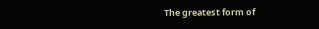The greatest form of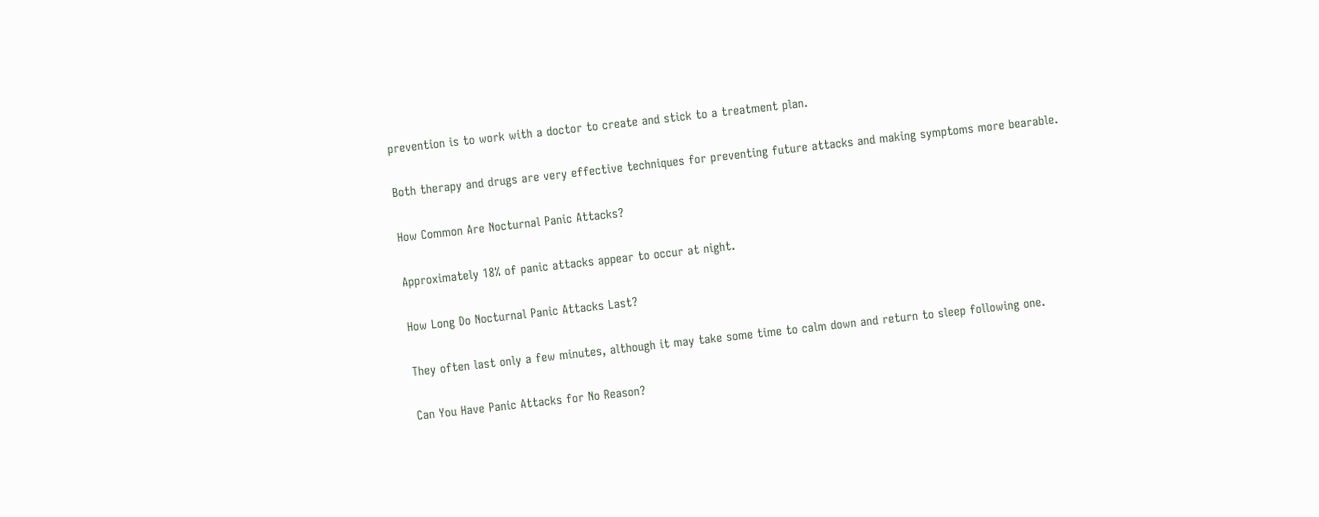prevention is to work with a doctor to create and stick to a treatment plan.

Both therapy and drugs are very effective techniques for preventing future attacks and making symptoms more bearable.

How Common Are Nocturnal Panic Attacks?

Approximately 18% of panic attacks appear to occur at night.

How Long Do Nocturnal Panic Attacks Last?

They often last only a few minutes, although it may take some time to calm down and return to sleep following one.

Can You Have Panic Attacks for No Reason?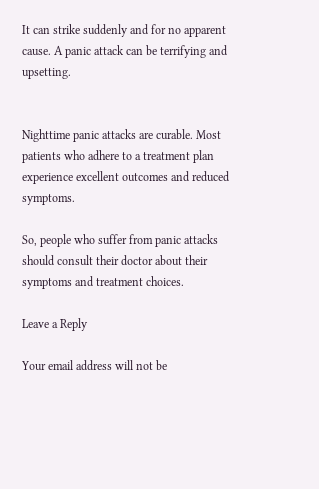It can strike suddenly and for no apparent cause. A panic attack can be terrifying and upsetting.


Nighttime panic attacks are curable. Most patients who adhere to a treatment plan experience excellent outcomes and reduced symptoms.

So, people who suffer from panic attacks should consult their doctor about their symptoms and treatment choices.

Leave a Reply

Your email address will not be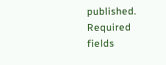published. Required fields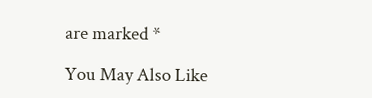are marked *

You May Also Like